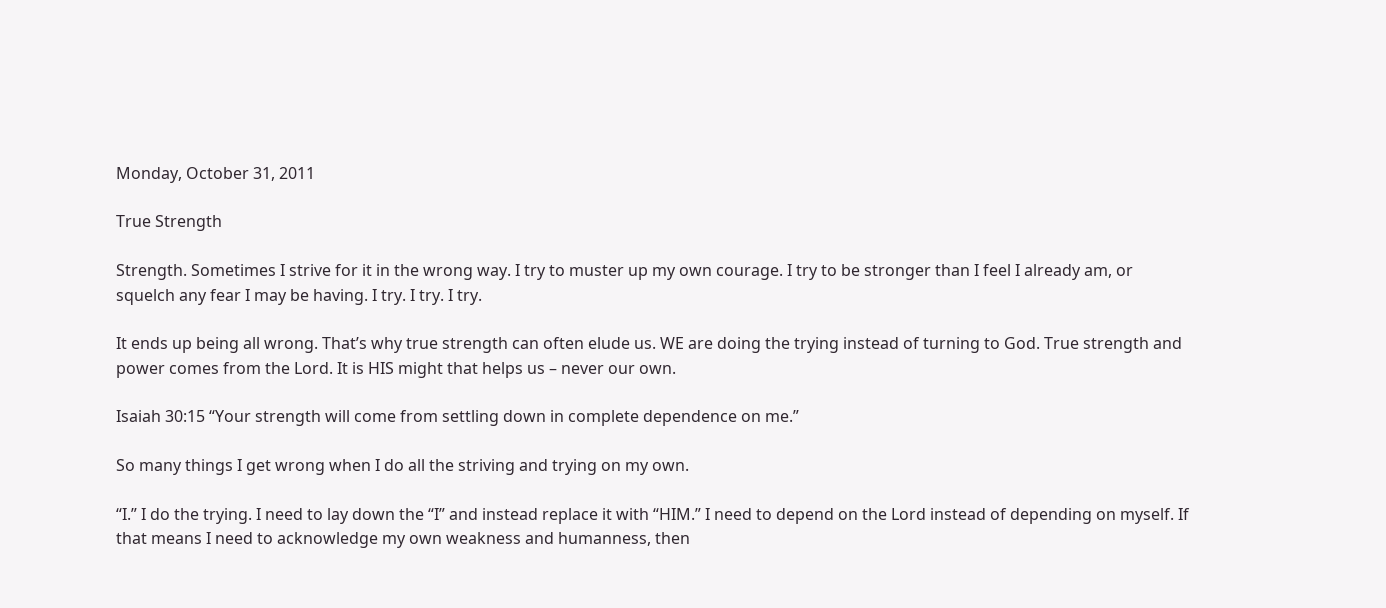Monday, October 31, 2011

True Strength

Strength. Sometimes I strive for it in the wrong way. I try to muster up my own courage. I try to be stronger than I feel I already am, or squelch any fear I may be having. I try. I try. I try.

It ends up being all wrong. That’s why true strength can often elude us. WE are doing the trying instead of turning to God. True strength and power comes from the Lord. It is HIS might that helps us – never our own.

Isaiah 30:15 “Your strength will come from settling down in complete dependence on me.”

So many things I get wrong when I do all the striving and trying on my own.

“I.” I do the trying. I need to lay down the “I” and instead replace it with “HIM.” I need to depend on the Lord instead of depending on myself. If that means I need to acknowledge my own weakness and humanness, then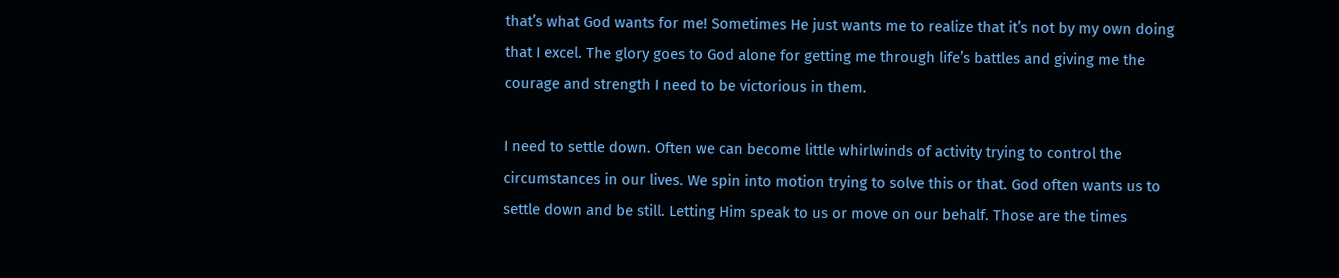that’s what God wants for me! Sometimes He just wants me to realize that it’s not by my own doing that I excel. The glory goes to God alone for getting me through life’s battles and giving me the courage and strength I need to be victorious in them.

I need to settle down. Often we can become little whirlwinds of activity trying to control the circumstances in our lives. We spin into motion trying to solve this or that. God often wants us to settle down and be still. Letting Him speak to us or move on our behalf. Those are the times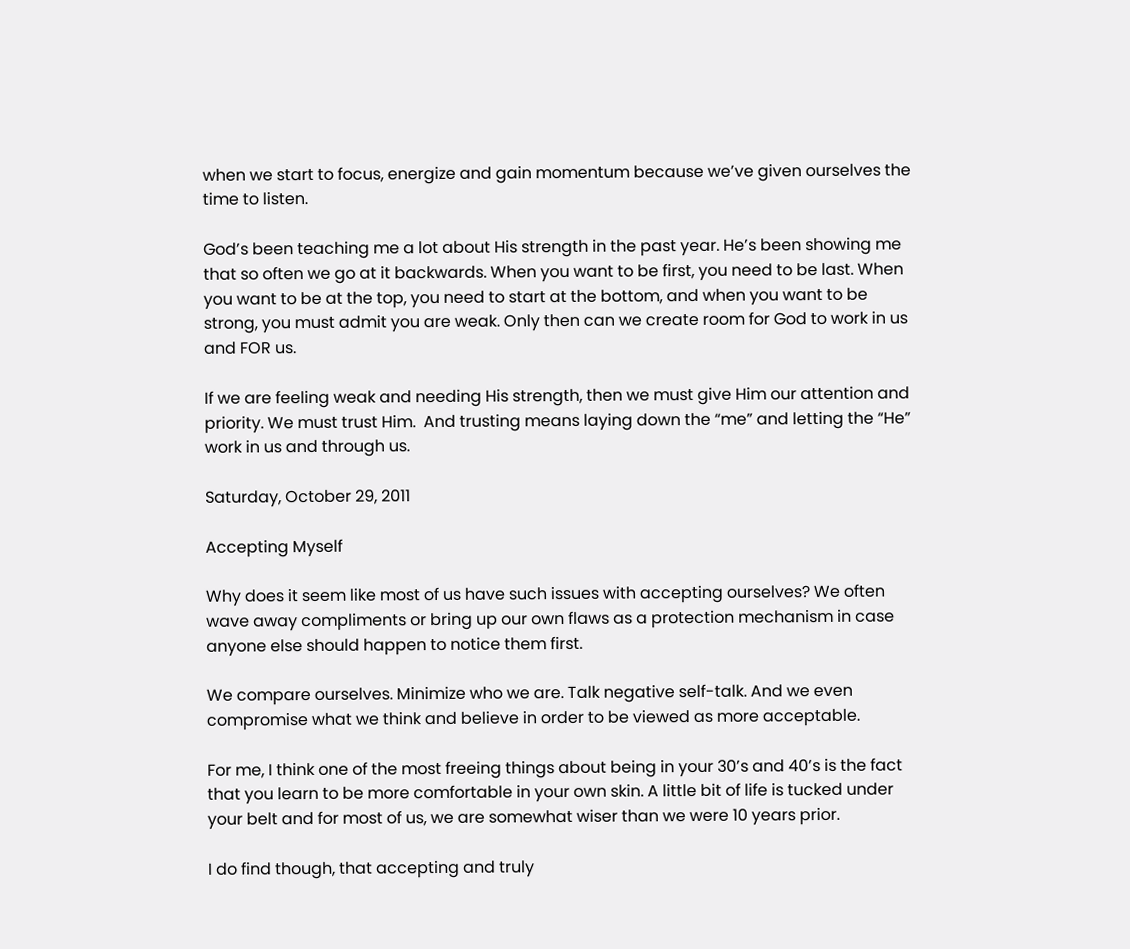when we start to focus, energize and gain momentum because we’ve given ourselves the time to listen.

God’s been teaching me a lot about His strength in the past year. He’s been showing me that so often we go at it backwards. When you want to be first, you need to be last. When you want to be at the top, you need to start at the bottom, and when you want to be strong, you must admit you are weak. Only then can we create room for God to work in us and FOR us.

If we are feeling weak and needing His strength, then we must give Him our attention and priority. We must trust Him.  And trusting means laying down the “me” and letting the “He” work in us and through us.

Saturday, October 29, 2011

Accepting Myself

Why does it seem like most of us have such issues with accepting ourselves? We often wave away compliments or bring up our own flaws as a protection mechanism in case anyone else should happen to notice them first.

We compare ourselves. Minimize who we are. Talk negative self-talk. And we even compromise what we think and believe in order to be viewed as more acceptable.

For me, I think one of the most freeing things about being in your 30’s and 40’s is the fact that you learn to be more comfortable in your own skin. A little bit of life is tucked under your belt and for most of us, we are somewhat wiser than we were 10 years prior.

I do find though, that accepting and truly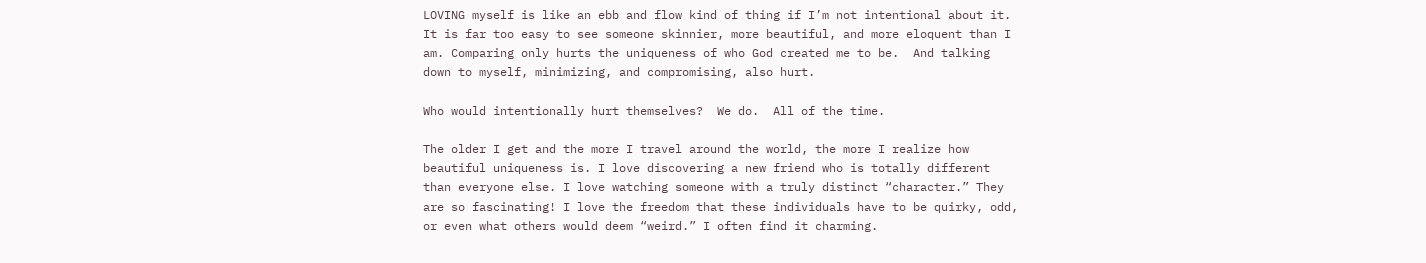LOVING myself is like an ebb and flow kind of thing if I’m not intentional about it. It is far too easy to see someone skinnier, more beautiful, and more eloquent than I am. Comparing only hurts the uniqueness of who God created me to be.  And talking down to myself, minimizing, and compromising, also hurt.

Who would intentionally hurt themselves?  We do.  All of the time.

The older I get and the more I travel around the world, the more I realize how beautiful uniqueness is. I love discovering a new friend who is totally different than everyone else. I love watching someone with a truly distinct “character.” They are so fascinating! I love the freedom that these individuals have to be quirky, odd, or even what others would deem “weird.” I often find it charming.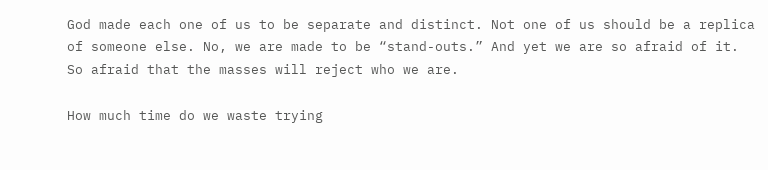God made each one of us to be separate and distinct. Not one of us should be a replica of someone else. No, we are made to be “stand-outs.” And yet we are so afraid of it. So afraid that the masses will reject who we are.

How much time do we waste trying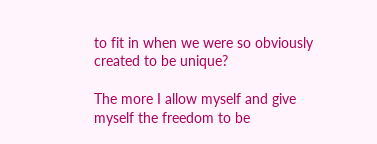to fit in when we were so obviously created to be unique?

The more I allow myself and give myself the freedom to be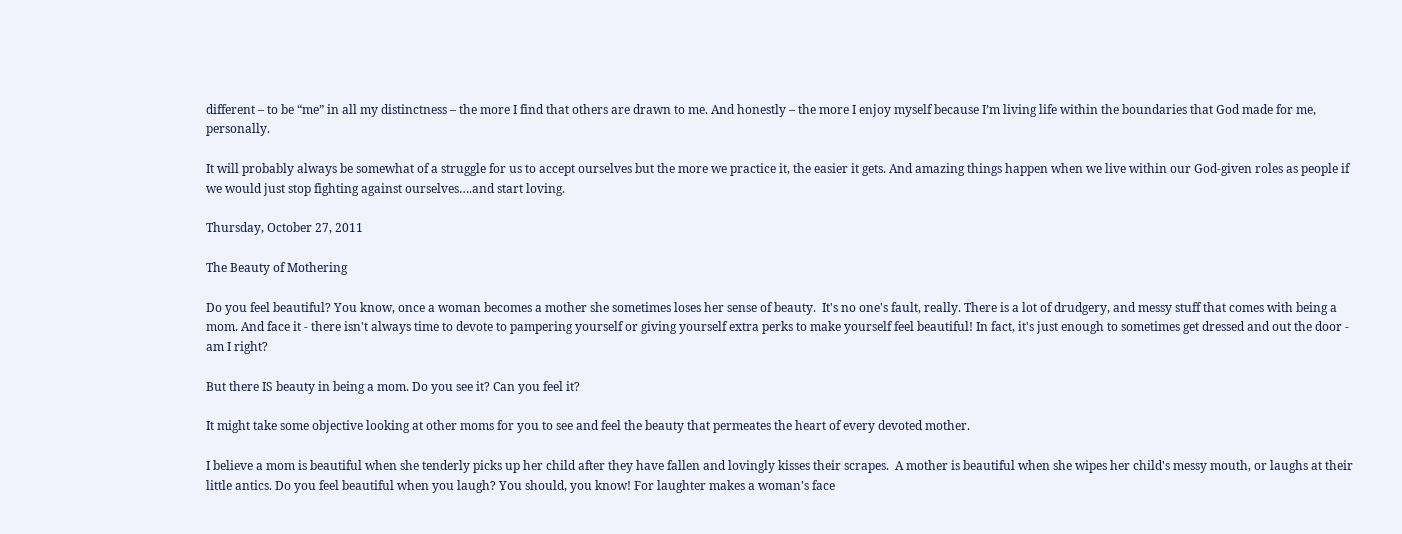different – to be “me” in all my distinctness – the more I find that others are drawn to me. And honestly – the more I enjoy myself because I’m living life within the boundaries that God made for me, personally.

It will probably always be somewhat of a struggle for us to accept ourselves but the more we practice it, the easier it gets. And amazing things happen when we live within our God-given roles as people if we would just stop fighting against ourselves….and start loving.

Thursday, October 27, 2011

The Beauty of Mothering

Do you feel beautiful? You know, once a woman becomes a mother she sometimes loses her sense of beauty.  It's no one's fault, really. There is a lot of drudgery, and messy stuff that comes with being a mom. And face it - there isn't always time to devote to pampering yourself or giving yourself extra perks to make yourself feel beautiful! In fact, it's just enough to sometimes get dressed and out the door - am I right?

But there IS beauty in being a mom. Do you see it? Can you feel it?

It might take some objective looking at other moms for you to see and feel the beauty that permeates the heart of every devoted mother.

I believe a mom is beautiful when she tenderly picks up her child after they have fallen and lovingly kisses their scrapes.  A mother is beautiful when she wipes her child's messy mouth, or laughs at their little antics. Do you feel beautiful when you laugh? You should, you know! For laughter makes a woman's face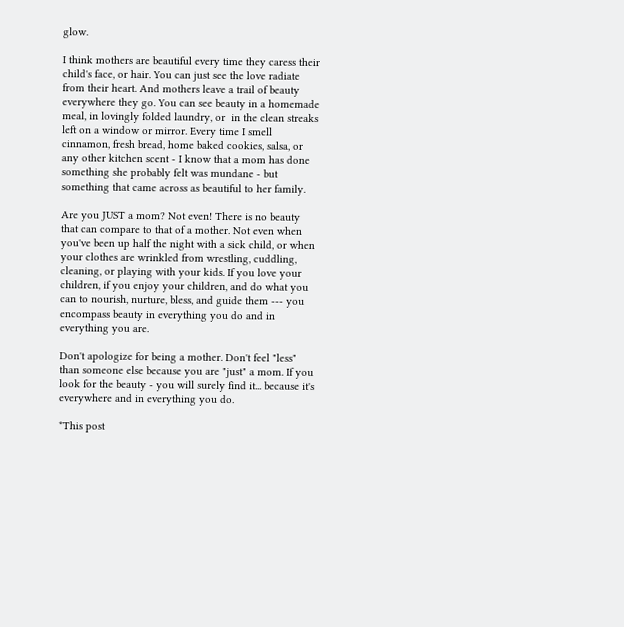glow.

I think mothers are beautiful every time they caress their child's face, or hair. You can just see the love radiate from their heart. And mothers leave a trail of beauty everywhere they go. You can see beauty in a homemade meal, in lovingly folded laundry, or  in the clean streaks left on a window or mirror. Every time I smell cinnamon, fresh bread, home baked cookies, salsa, or any other kitchen scent - I know that a mom has done something she probably felt was mundane - but something that came across as beautiful to her family.

Are you JUST a mom? Not even! There is no beauty that can compare to that of a mother. Not even when you've been up half the night with a sick child, or when your clothes are wrinkled from wrestling, cuddling, cleaning, or playing with your kids. If you love your children, if you enjoy your children, and do what you can to nourish, nurture, bless, and guide them --- you encompass beauty in everything you do and in everything you are.

Don't apologize for being a mother. Don't feel "less" than someone else because you are "just" a mom. If you look for the beauty - you will surely find it... because it's everywhere and in everything you do.

*This post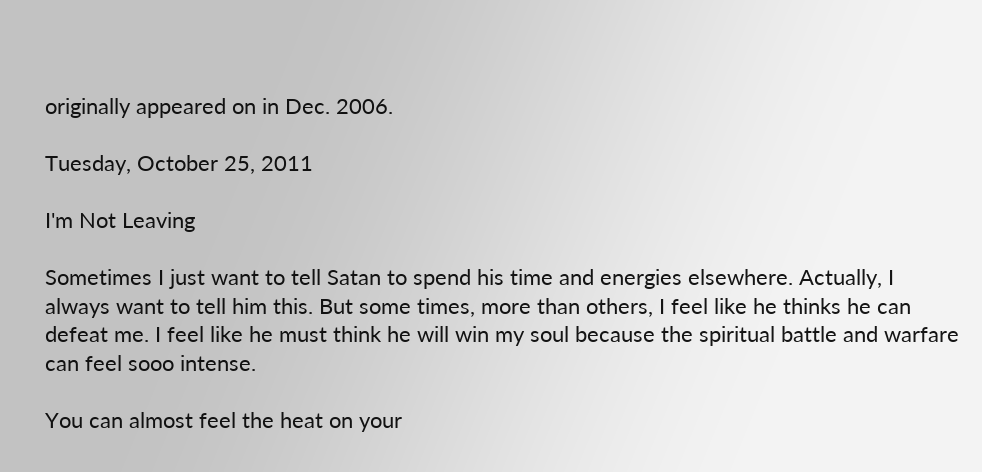originally appeared on in Dec. 2006.

Tuesday, October 25, 2011

I'm Not Leaving

Sometimes I just want to tell Satan to spend his time and energies elsewhere. Actually, I always want to tell him this. But some times, more than others, I feel like he thinks he can defeat me. I feel like he must think he will win my soul because the spiritual battle and warfare can feel sooo intense.

You can almost feel the heat on your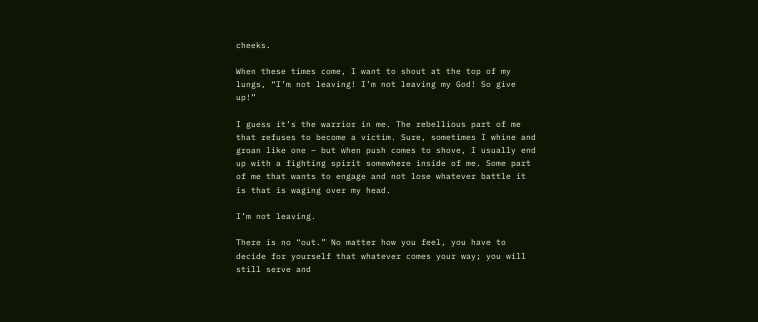cheeks.

When these times come, I want to shout at the top of my lungs, “I’m not leaving! I’m not leaving my God! So give up!”

I guess it’s the warrior in me. The rebellious part of me that refuses to become a victim. Sure, sometimes I whine and groan like one – but when push comes to shove, I usually end up with a fighting spirit somewhere inside of me. Some part of me that wants to engage and not lose whatever battle it is that is waging over my head.

I’m not leaving.

There is no “out.” No matter how you feel, you have to decide for yourself that whatever comes your way; you will still serve and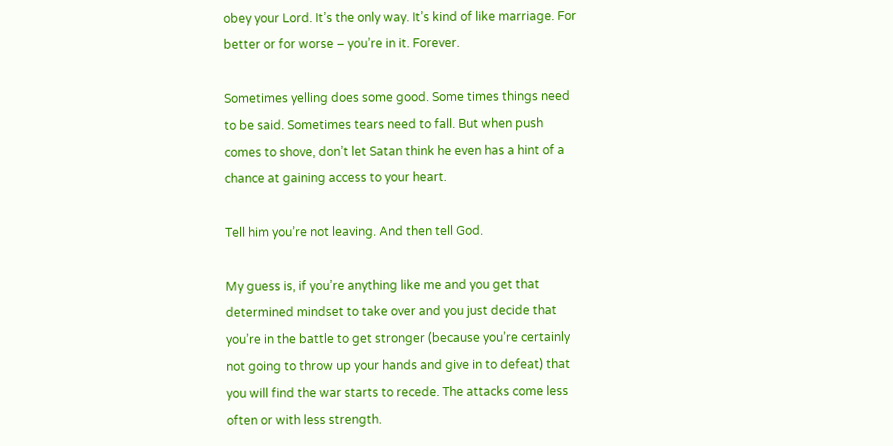obey your Lord. It’s the only way. It’s kind of like marriage. For better or for worse – you’re in it. Forever.

Sometimes yelling does some good. Some times things need to be said. Sometimes tears need to fall. But when push comes to shove, don’t let Satan think he even has a hint of a chance at gaining access to your heart.

Tell him you’re not leaving. And then tell God.

My guess is, if you’re anything like me and you get that determined mindset to take over and you just decide that you’re in the battle to get stronger (because you’re certainly not going to throw up your hands and give in to defeat) that you will find the war starts to recede. The attacks come less often or with less strength.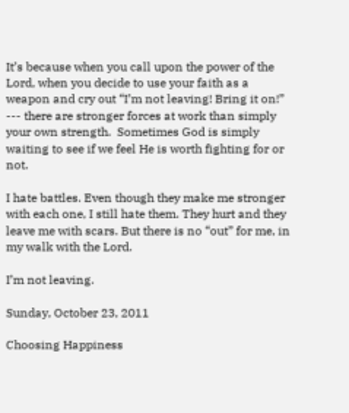It’s because when you call upon the power of the Lord, when you decide to use your faith as a weapon and cry out “I’m not leaving! Bring it on!”  --- there are stronger forces at work than simply your own strength.  Sometimes God is simply waiting to see if we feel He is worth fighting for or not.

I hate battles. Even though they make me stronger with each one, I still hate them. They hurt and they leave me with scars. But there is no “out” for me, in my walk with the Lord.

I’m not leaving.

Sunday, October 23, 2011

Choosing Happiness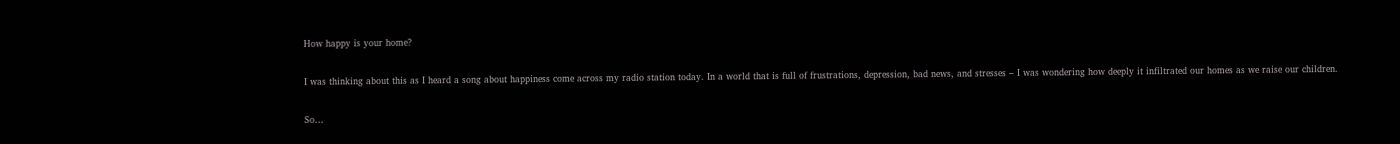How happy is your home?

I was thinking about this as I heard a song about happiness come across my radio station today. In a world that is full of frustrations, depression, bad news, and stresses – I was wondering how deeply it infiltrated our homes as we raise our children.

So…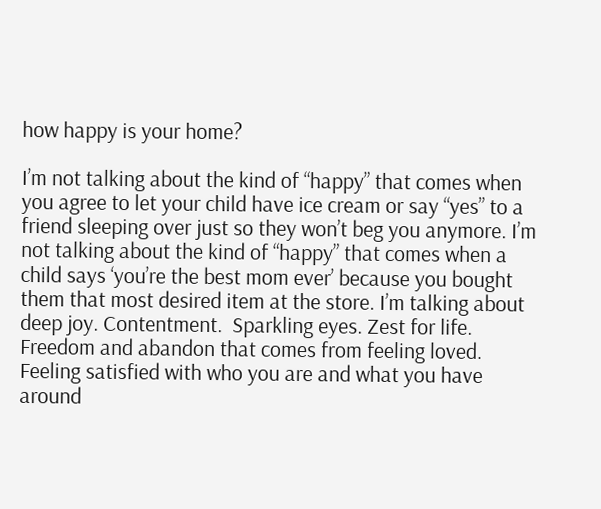how happy is your home?

I’m not talking about the kind of “happy” that comes when you agree to let your child have ice cream or say “yes” to a friend sleeping over just so they won’t beg you anymore. I’m not talking about the kind of “happy” that comes when a child says ‘you’re the best mom ever’ because you bought them that most desired item at the store. I’m talking about deep joy. Contentment.  Sparkling eyes. Zest for life. Freedom and abandon that comes from feeling loved.  Feeling satisfied with who you are and what you have around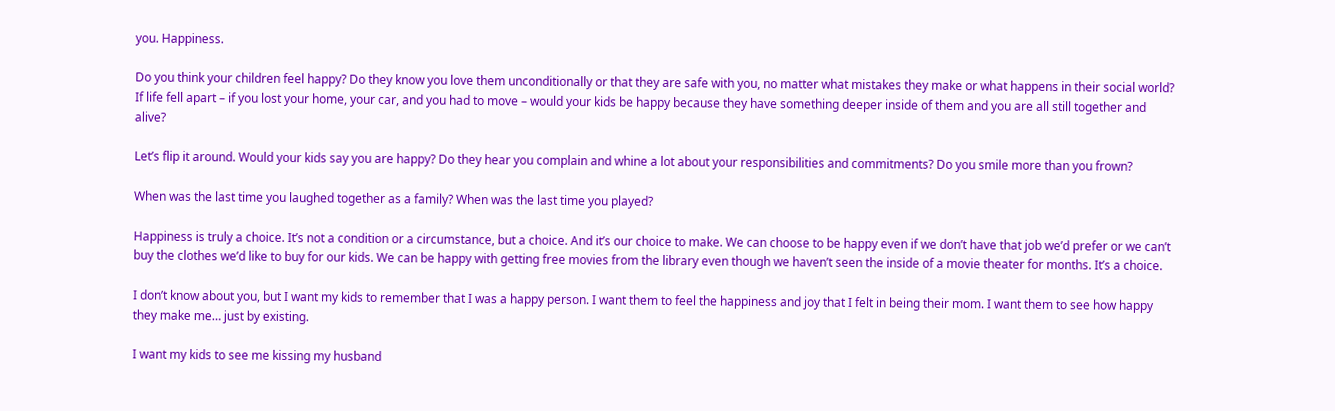you. Happiness.

Do you think your children feel happy? Do they know you love them unconditionally or that they are safe with you, no matter what mistakes they make or what happens in their social world? If life fell apart – if you lost your home, your car, and you had to move – would your kids be happy because they have something deeper inside of them and you are all still together and alive?

Let’s flip it around. Would your kids say you are happy? Do they hear you complain and whine a lot about your responsibilities and commitments? Do you smile more than you frown?

When was the last time you laughed together as a family? When was the last time you played?

Happiness is truly a choice. It’s not a condition or a circumstance, but a choice. And it’s our choice to make. We can choose to be happy even if we don’t have that job we’d prefer or we can’t buy the clothes we’d like to buy for our kids. We can be happy with getting free movies from the library even though we haven’t seen the inside of a movie theater for months. It’s a choice.

I don’t know about you, but I want my kids to remember that I was a happy person. I want them to feel the happiness and joy that I felt in being their mom. I want them to see how happy they make me… just by existing.

I want my kids to see me kissing my husband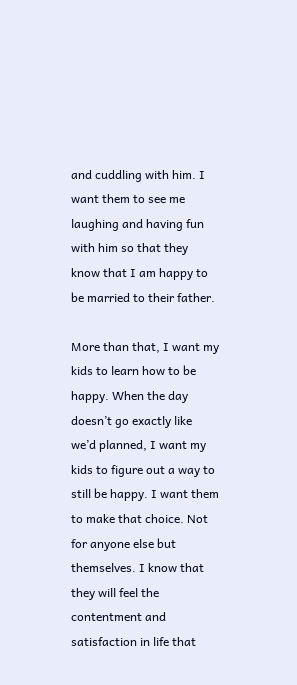and cuddling with him. I want them to see me laughing and having fun with him so that they know that I am happy to be married to their father.

More than that, I want my kids to learn how to be happy. When the day doesn’t go exactly like we’d planned, I want my kids to figure out a way to still be happy. I want them to make that choice. Not for anyone else but themselves. I know that they will feel the contentment and satisfaction in life that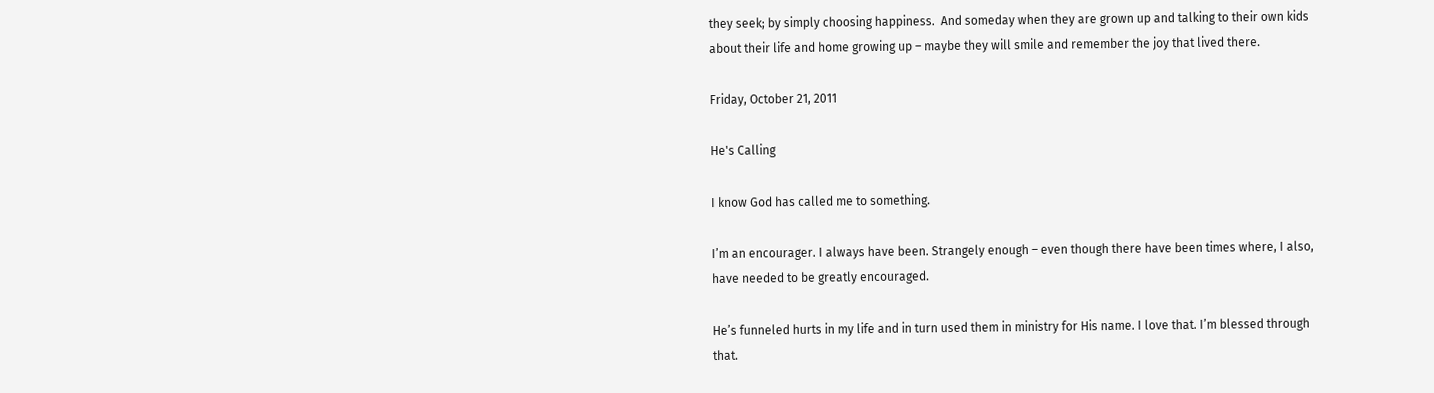they seek; by simply choosing happiness.  And someday when they are grown up and talking to their own kids about their life and home growing up – maybe they will smile and remember the joy that lived there.

Friday, October 21, 2011

He's Calling

I know God has called me to something.

I’m an encourager. I always have been. Strangely enough – even though there have been times where, I also, have needed to be greatly encouraged.

He’s funneled hurts in my life and in turn used them in ministry for His name. I love that. I’m blessed through that.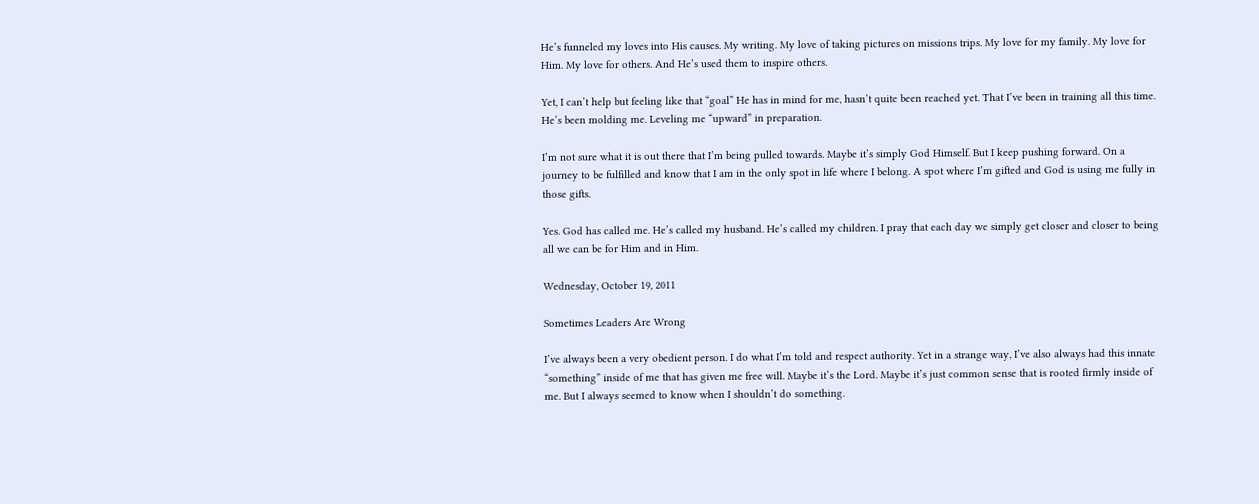He’s funneled my loves into His causes. My writing. My love of taking pictures on missions trips. My love for my family. My love for Him. My love for others. And He’s used them to inspire others.

Yet, I can’t help but feeling like that “goal” He has in mind for me, hasn’t quite been reached yet. That I’ve been in training all this time. He’s been molding me. Leveling me “upward” in preparation.

I’m not sure what it is out there that I’m being pulled towards. Maybe it’s simply God Himself. But I keep pushing forward. On a journey to be fulfilled and know that I am in the only spot in life where I belong. A spot where I’m gifted and God is using me fully in those gifts.

Yes. God has called me. He’s called my husband. He’s called my children. I pray that each day we simply get closer and closer to being all we can be for Him and in Him.

Wednesday, October 19, 2011

Sometimes Leaders Are Wrong

I’ve always been a very obedient person. I do what I’m told and respect authority. Yet in a strange way, I’ve also always had this innate “something” inside of me that has given me free will. Maybe it’s the Lord. Maybe it’s just common sense that is rooted firmly inside of me. But I always seemed to know when I shouldn’t do something.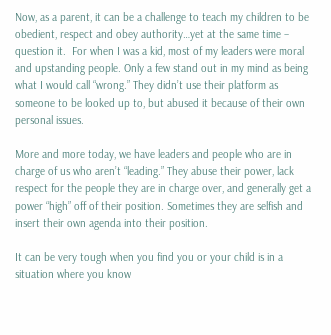Now, as a parent, it can be a challenge to teach my children to be obedient, respect and obey authority…yet at the same time – question it.  For when I was a kid, most of my leaders were moral and upstanding people. Only a few stand out in my mind as being what I would call “wrong.” They didn’t use their platform as someone to be looked up to, but abused it because of their own personal issues.

More and more today, we have leaders and people who are in charge of us who aren’t “leading.” They abuse their power, lack respect for the people they are in charge over, and generally get a power “high” off of their position. Sometimes they are selfish and insert their own agenda into their position.

It can be very tough when you find you or your child is in a situation where you know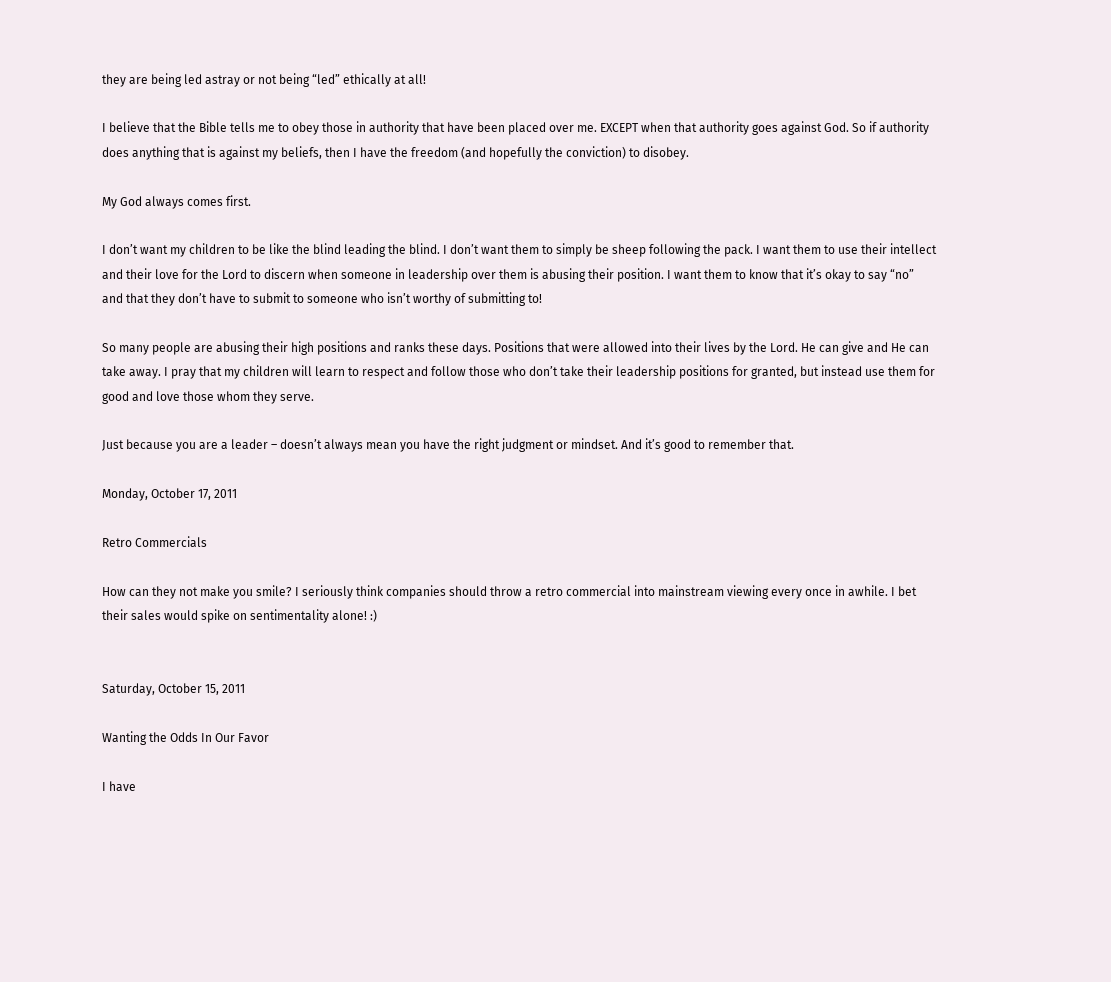they are being led astray or not being “led” ethically at all!

I believe that the Bible tells me to obey those in authority that have been placed over me. EXCEPT when that authority goes against God. So if authority does anything that is against my beliefs, then I have the freedom (and hopefully the conviction) to disobey.

My God always comes first.

I don’t want my children to be like the blind leading the blind. I don’t want them to simply be sheep following the pack. I want them to use their intellect and their love for the Lord to discern when someone in leadership over them is abusing their position. I want them to know that it’s okay to say “no” and that they don’t have to submit to someone who isn’t worthy of submitting to!

So many people are abusing their high positions and ranks these days. Positions that were allowed into their lives by the Lord. He can give and He can take away. I pray that my children will learn to respect and follow those who don’t take their leadership positions for granted, but instead use them for good and love those whom they serve.

Just because you are a leader – doesn’t always mean you have the right judgment or mindset. And it’s good to remember that.

Monday, October 17, 2011

Retro Commercials

How can they not make you smile? I seriously think companies should throw a retro commercial into mainstream viewing every once in awhile. I bet their sales would spike on sentimentality alone! :)


Saturday, October 15, 2011

Wanting the Odds In Our Favor

I have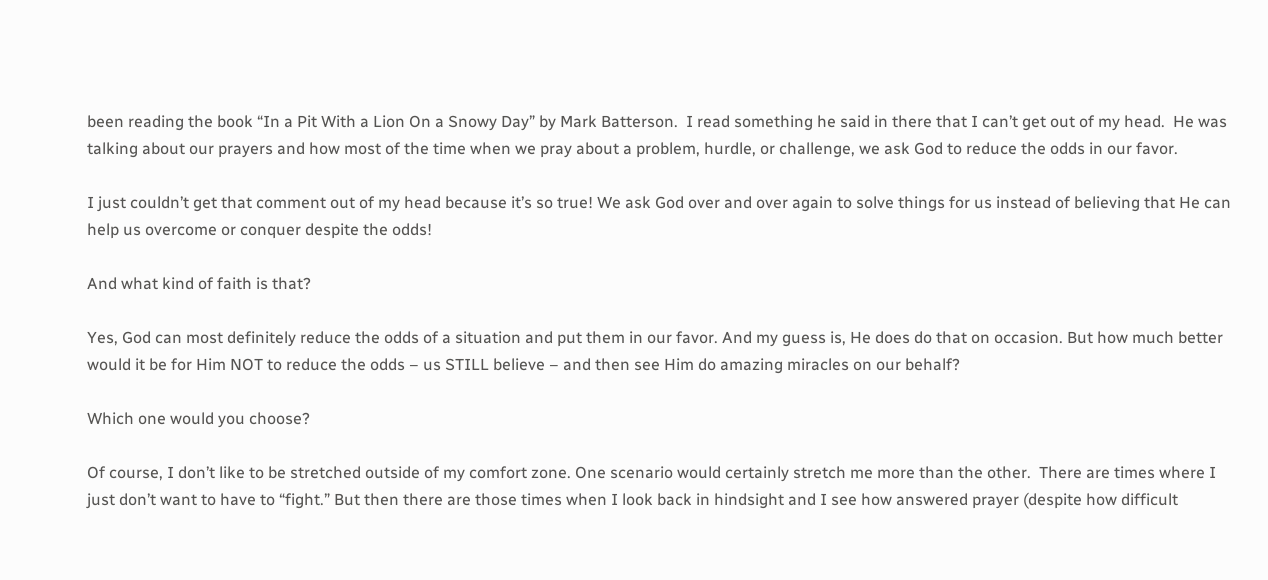been reading the book “In a Pit With a Lion On a Snowy Day” by Mark Batterson.  I read something he said in there that I can’t get out of my head.  He was talking about our prayers and how most of the time when we pray about a problem, hurdle, or challenge, we ask God to reduce the odds in our favor.

I just couldn’t get that comment out of my head because it’s so true! We ask God over and over again to solve things for us instead of believing that He can help us overcome or conquer despite the odds!

And what kind of faith is that?

Yes, God can most definitely reduce the odds of a situation and put them in our favor. And my guess is, He does do that on occasion. But how much better would it be for Him NOT to reduce the odds – us STILL believe – and then see Him do amazing miracles on our behalf?

Which one would you choose?

Of course, I don’t like to be stretched outside of my comfort zone. One scenario would certainly stretch me more than the other.  There are times where I just don’t want to have to “fight.” But then there are those times when I look back in hindsight and I see how answered prayer (despite how difficult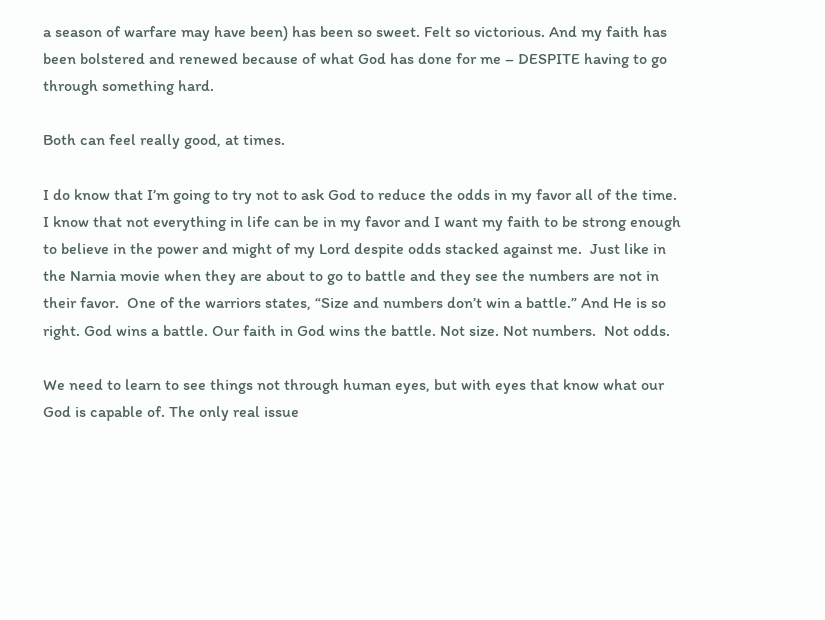a season of warfare may have been) has been so sweet. Felt so victorious. And my faith has been bolstered and renewed because of what God has done for me – DESPITE having to go through something hard.

Both can feel really good, at times.

I do know that I’m going to try not to ask God to reduce the odds in my favor all of the time. I know that not everything in life can be in my favor and I want my faith to be strong enough to believe in the power and might of my Lord despite odds stacked against me.  Just like in the Narnia movie when they are about to go to battle and they see the numbers are not in their favor.  One of the warriors states, “Size and numbers don’t win a battle.” And He is so right. God wins a battle. Our faith in God wins the battle. Not size. Not numbers.  Not odds.

We need to learn to see things not through human eyes, but with eyes that know what our God is capable of. The only real issue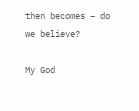then becomes – do we believe?

My God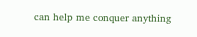can help me conquer anything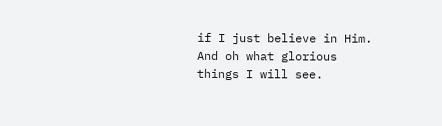if I just believe in Him. And oh what glorious things I will see.